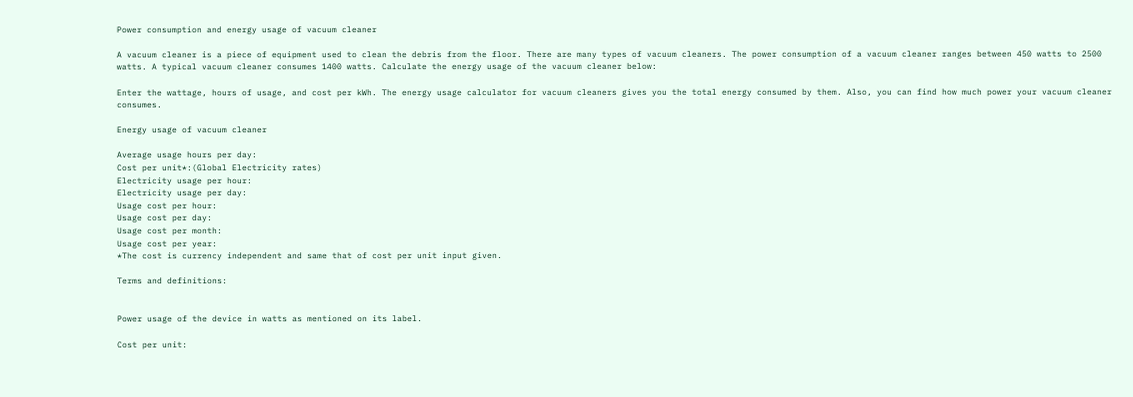Power consumption and energy usage of vacuum cleaner

A vacuum cleaner is a piece of equipment used to clean the debris from the floor. There are many types of vacuum cleaners. The power consumption of a vacuum cleaner ranges between 450 watts to 2500 watts. A typical vacuum cleaner consumes 1400 watts. Calculate the energy usage of the vacuum cleaner below:

Enter the wattage, hours of usage, and cost per kWh. The energy usage calculator for vacuum cleaners gives you the total energy consumed by them. Also, you can find how much power your vacuum cleaner consumes.

Energy usage of vacuum cleaner

Average usage hours per day:
Cost per unit*:(Global Electricity rates)
Electricity usage per hour:
Electricity usage per day:
Usage cost per hour:
Usage cost per day:
Usage cost per month:
Usage cost per year:
*The cost is currency independent and same that of cost per unit input given.

Terms and definitions:


Power usage of the device in watts as mentioned on its label.

Cost per unit: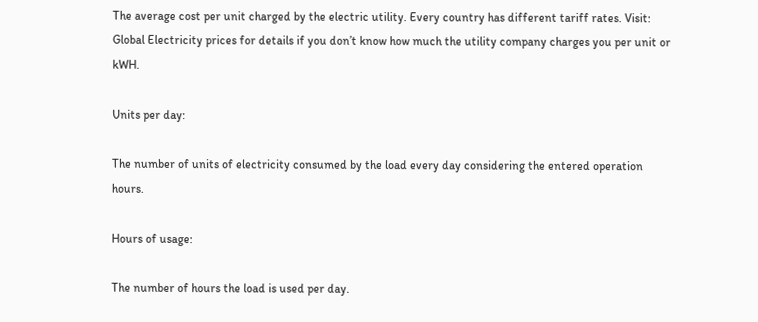The average cost per unit charged by the electric utility. Every country has different tariff rates. Visit: Global Electricity prices for details if you don’t know how much the utility company charges you per unit or kWH.

Units per day:

The number of units of electricity consumed by the load every day considering the entered operation hours.

Hours of usage:

The number of hours the load is used per day.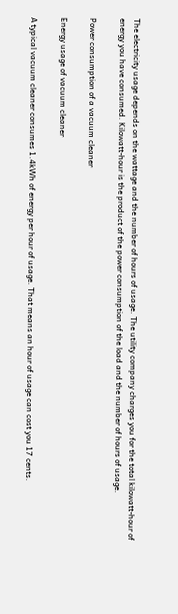The electricity usage depends on the wattage and the number of hours of usage. The utility company charges you for the total kilowatt-hour of energy you have consumed. Kilowatt-hour is the product of the power consumption of the load and the number of hours of usage.

Power consumption of a vacuum cleaner

Energy usage of vacuum cleaner

A typical vacuum cleaner consumes 1.4kWh of energy per hour of usage. That means an hour of usage can cost you 17 cents.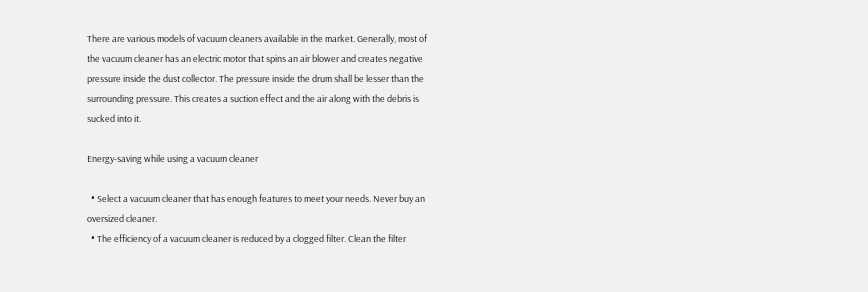There are various models of vacuum cleaners available in the market. Generally, most of the vacuum cleaner has an electric motor that spins an air blower and creates negative pressure inside the dust collector. The pressure inside the drum shall be lesser than the surrounding pressure. This creates a suction effect and the air along with the debris is sucked into it.

Energy-saving while using a vacuum cleaner

  • Select a vacuum cleaner that has enough features to meet your needs. Never buy an oversized cleaner.
  • The efficiency of a vacuum cleaner is reduced by a clogged filter. Clean the filter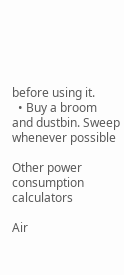before using it.
  • Buy a broom and dustbin. Sweep whenever possible

Other power consumption calculators

Air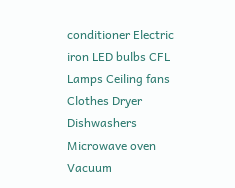conditioner Electric iron LED bulbs CFL Lamps Ceiling fans Clothes Dryer Dishwashers Microwave oven Vacuum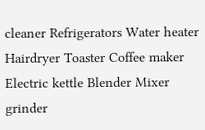cleaner Refrigerators Water heater Hairdryer Toaster Coffee maker Electric kettle Blender Mixer grinder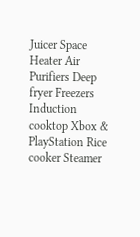Juicer Space Heater Air Purifiers Deep fryer Freezers Induction cooktop Xbox & PlayStation Rice cooker Steamer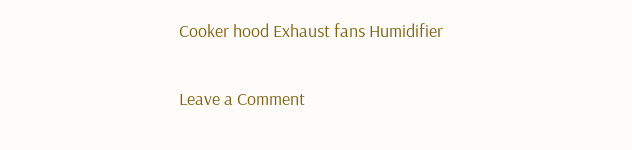Cooker hood Exhaust fans Humidifier

Leave a Comment